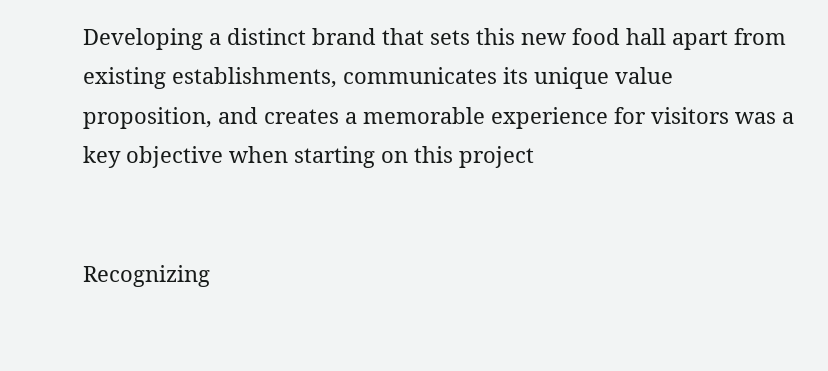Developing a distinct brand that sets this new food hall apart from existing establishments, communicates its unique value proposition, and creates a memorable experience for visitors was a key objective when starting on this project


Recognizing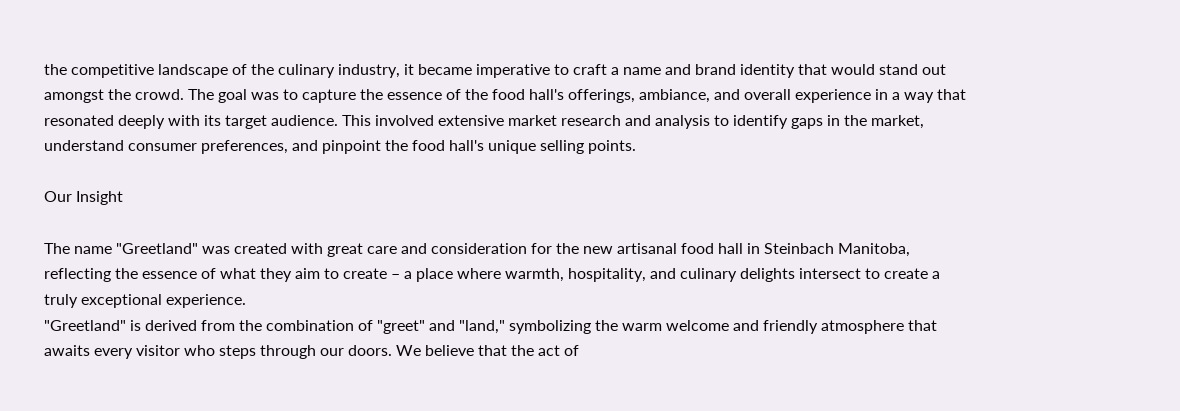the competitive landscape of the culinary industry, it became imperative to craft a name and brand identity that would stand out amongst the crowd. The goal was to capture the essence of the food hall's offerings, ambiance, and overall experience in a way that resonated deeply with its target audience. This involved extensive market research and analysis to identify gaps in the market, understand consumer preferences, and pinpoint the food hall's unique selling points.

Our Insight

The name "Greetland" was created with great care and consideration for the new artisanal food hall in Steinbach Manitoba, reflecting the essence of what they aim to create – a place where warmth, hospitality, and culinary delights intersect to create a truly exceptional experience.
"Greetland" is derived from the combination of "greet" and "land," symbolizing the warm welcome and friendly atmosphere that awaits every visitor who steps through our doors. We believe that the act of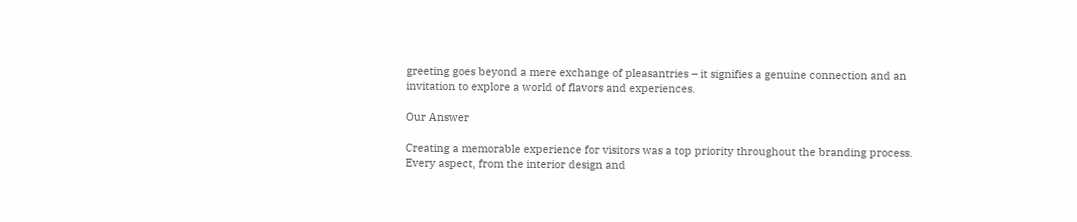greeting goes beyond a mere exchange of pleasantries – it signifies a genuine connection and an invitation to explore a world of flavors and experiences.

Our Answer

Creating a memorable experience for visitors was a top priority throughout the branding process. Every aspect, from the interior design and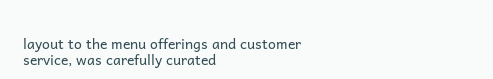layout to the menu offerings and customer service, was carefully curated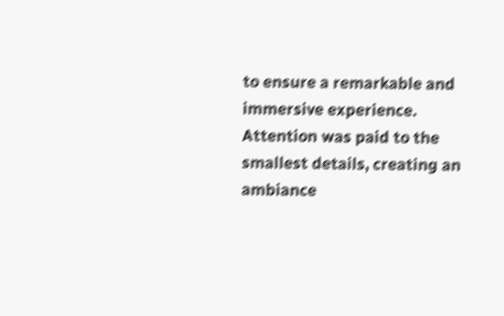to ensure a remarkable and immersive experience. Attention was paid to the smallest details, creating an ambiance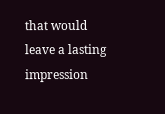that would leave a lasting impression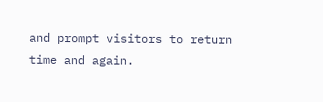and prompt visitors to return time and again.